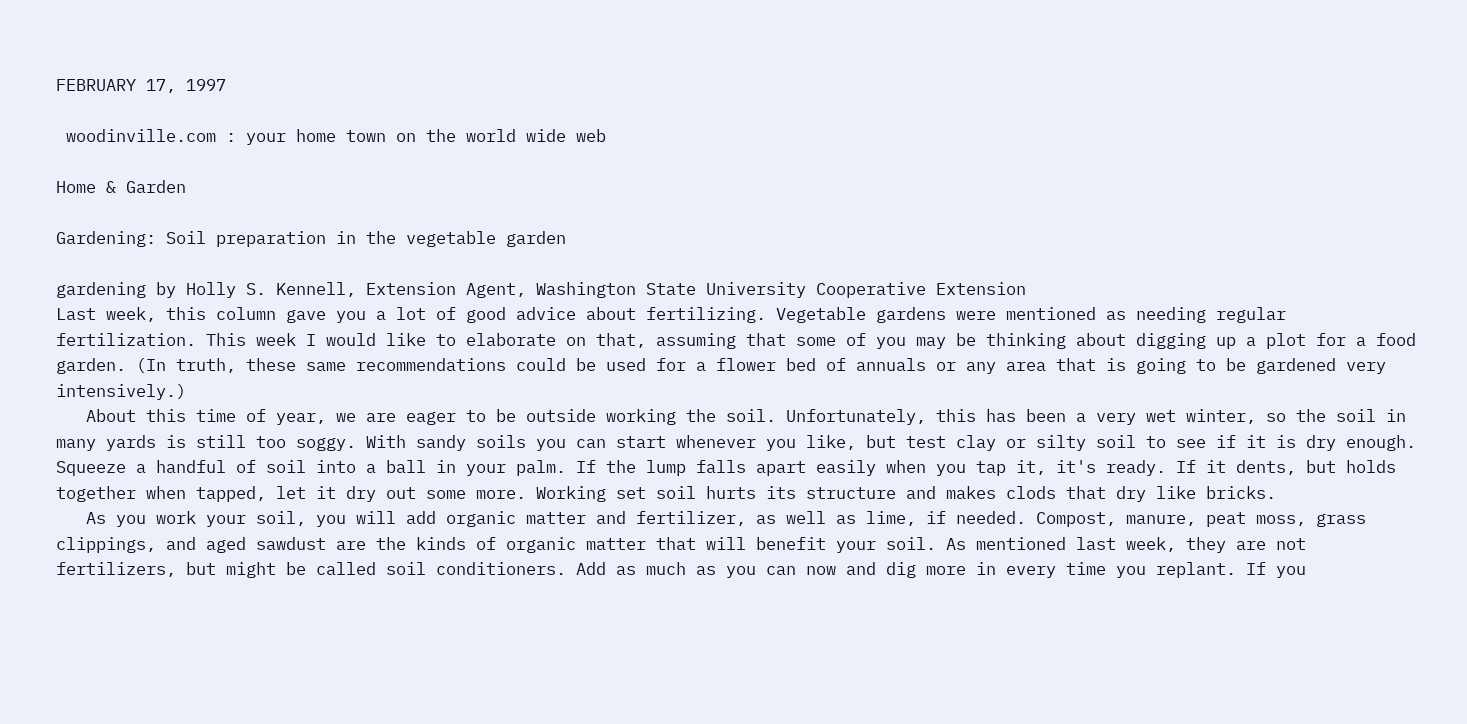FEBRUARY 17, 1997

 woodinville.com : your home town on the world wide web

Home & Garden

Gardening: Soil preparation in the vegetable garden

gardening by Holly S. Kennell, Extension Agent, Washington State University Cooperative Extension
Last week, this column gave you a lot of good advice about fertilizing. Vegetable gardens were mentioned as needing regular fertilization. This week I would like to elaborate on that, assuming that some of you may be thinking about digging up a plot for a food garden. (In truth, these same recommendations could be used for a flower bed of annuals or any area that is going to be gardened very intensively.)
   About this time of year, we are eager to be outside working the soil. Unfortunately, this has been a very wet winter, so the soil in many yards is still too soggy. With sandy soils you can start whenever you like, but test clay or silty soil to see if it is dry enough. Squeeze a handful of soil into a ball in your palm. If the lump falls apart easily when you tap it, it's ready. If it dents, but holds together when tapped, let it dry out some more. Working set soil hurts its structure and makes clods that dry like bricks.
   As you work your soil, you will add organic matter and fertilizer, as well as lime, if needed. Compost, manure, peat moss, grass clippings, and aged sawdust are the kinds of organic matter that will benefit your soil. As mentioned last week, they are not fertilizers, but might be called soil conditioners. Add as much as you can now and dig more in every time you replant. If you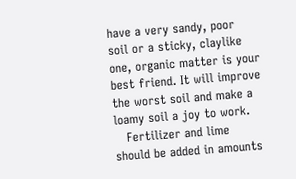have a very sandy, poor soil or a sticky, claylike one, organic matter is your best friend. It will improve the worst soil and make a loamy soil a joy to work.
   Fertilizer and lime should be added in amounts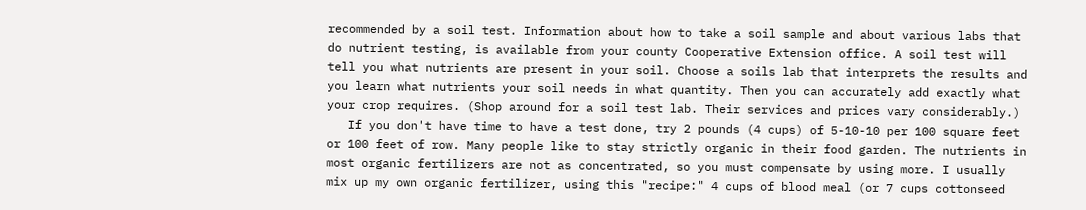recommended by a soil test. Information about how to take a soil sample and about various labs that do nutrient testing, is available from your county Cooperative Extension office. A soil test will tell you what nutrients are present in your soil. Choose a soils lab that interprets the results and you learn what nutrients your soil needs in what quantity. Then you can accurately add exactly what your crop requires. (Shop around for a soil test lab. Their services and prices vary considerably.)
   If you don't have time to have a test done, try 2 pounds (4 cups) of 5-10-10 per 100 square feet or 100 feet of row. Many people like to stay strictly organic in their food garden. The nutrients in most organic fertilizers are not as concentrated, so you must compensate by using more. I usually mix up my own organic fertilizer, using this "recipe:" 4 cups of blood meal (or 7 cups cottonseed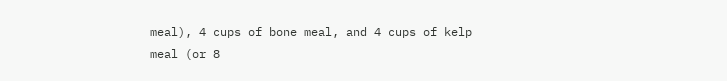meal), 4 cups of bone meal, and 4 cups of kelp meal (or 8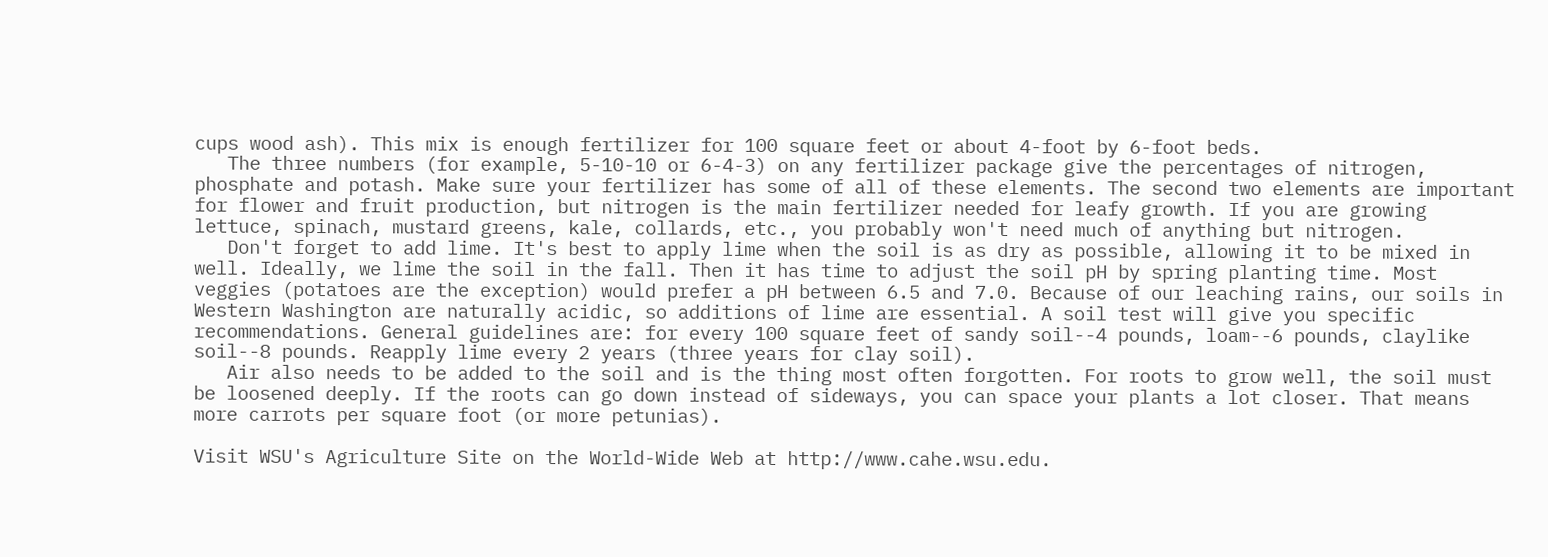cups wood ash). This mix is enough fertilizer for 100 square feet or about 4-foot by 6-foot beds.
   The three numbers (for example, 5-10-10 or 6-4-3) on any fertilizer package give the percentages of nitrogen, phosphate and potash. Make sure your fertilizer has some of all of these elements. The second two elements are important for flower and fruit production, but nitrogen is the main fertilizer needed for leafy growth. If you are growing lettuce, spinach, mustard greens, kale, collards, etc., you probably won't need much of anything but nitrogen.
   Don't forget to add lime. It's best to apply lime when the soil is as dry as possible, allowing it to be mixed in well. Ideally, we lime the soil in the fall. Then it has time to adjust the soil pH by spring planting time. Most veggies (potatoes are the exception) would prefer a pH between 6.5 and 7.0. Because of our leaching rains, our soils in Western Washington are naturally acidic, so additions of lime are essential. A soil test will give you specific recommendations. General guidelines are: for every 100 square feet of sandy soil--4 pounds, loam--6 pounds, claylike soil--8 pounds. Reapply lime every 2 years (three years for clay soil).
   Air also needs to be added to the soil and is the thing most often forgotten. For roots to grow well, the soil must be loosened deeply. If the roots can go down instead of sideways, you can space your plants a lot closer. That means more carrots per square foot (or more petunias).

Visit WSU's Agriculture Site on the World-Wide Web at http://www.cahe.wsu.edu.